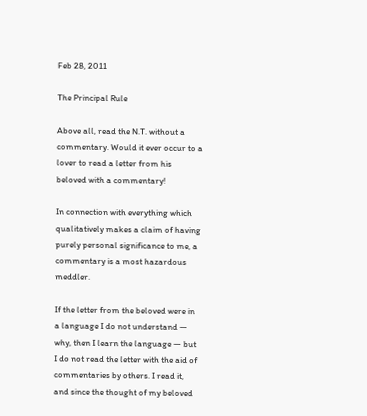Feb 28, 2011

The Principal Rule

Above all, read the N.T. without a commentary. Would it ever occur to a lover to read a letter from his beloved with a commentary!

In connection with everything which qualitatively makes a claim of having purely personal significance to me, a commentary is a most hazardous meddler.

If the letter from the beloved were in a language I do not understand — why, then I learn the language — but I do not read the letter with the aid of commentaries by others. I read it, and since the thought of my beloved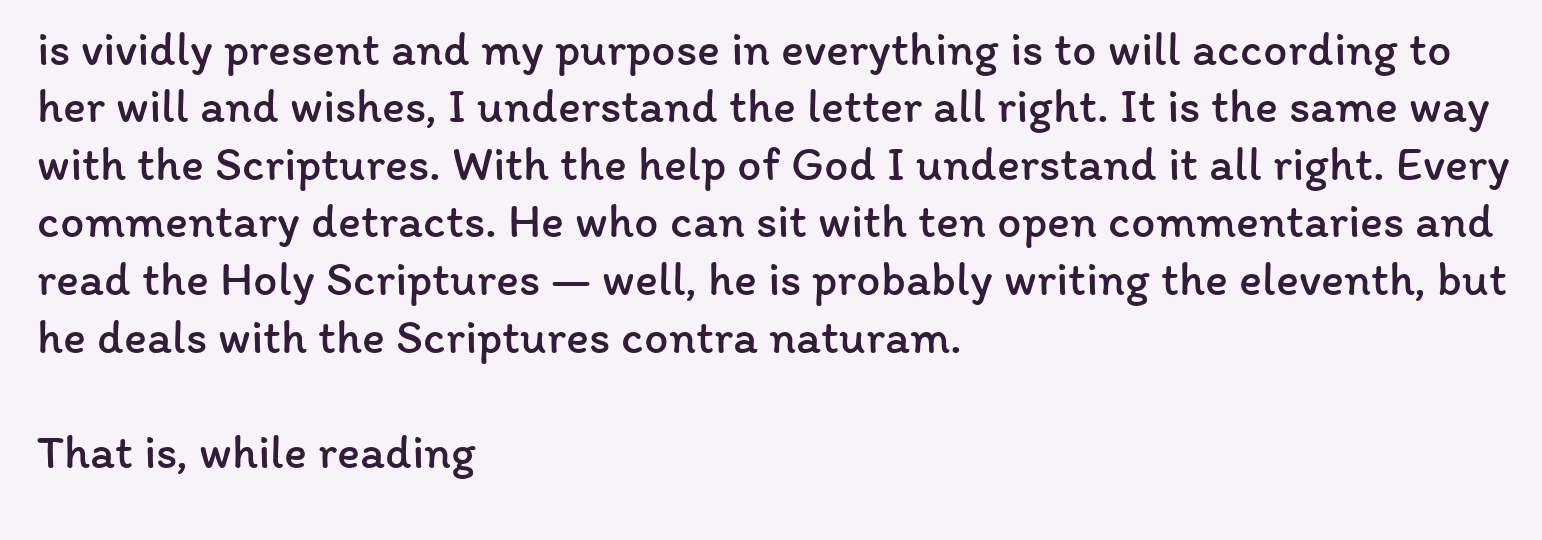is vividly present and my purpose in everything is to will according to her will and wishes, I understand the letter all right. It is the same way with the Scriptures. With the help of God I understand it all right. Every commentary detracts. He who can sit with ten open commentaries and read the Holy Scriptures — well, he is probably writing the eleventh, but he deals with the Scriptures contra naturam.

That is, while reading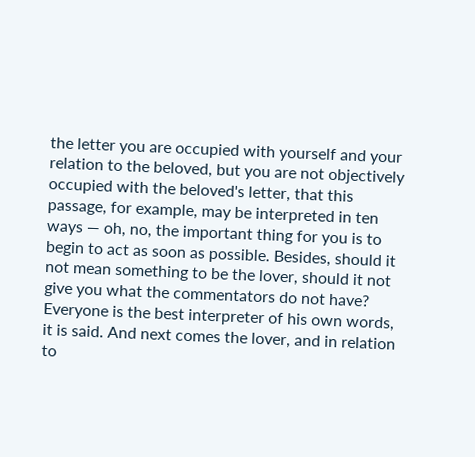the letter you are occupied with yourself and your relation to the beloved, but you are not objectively occupied with the beloved's letter, that this passage, for example, may be interpreted in ten ways — oh, no, the important thing for you is to begin to act as soon as possible. Besides, should it not mean something to be the lover, should it not give you what the commentators do not have? Everyone is the best interpreter of his own words, it is said. And next comes the lover, and in relation to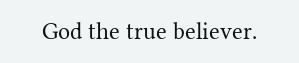God the true believer.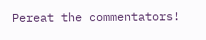Pereat the commentators!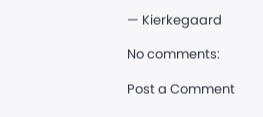— Kierkegaard

No comments:

Post a Comment